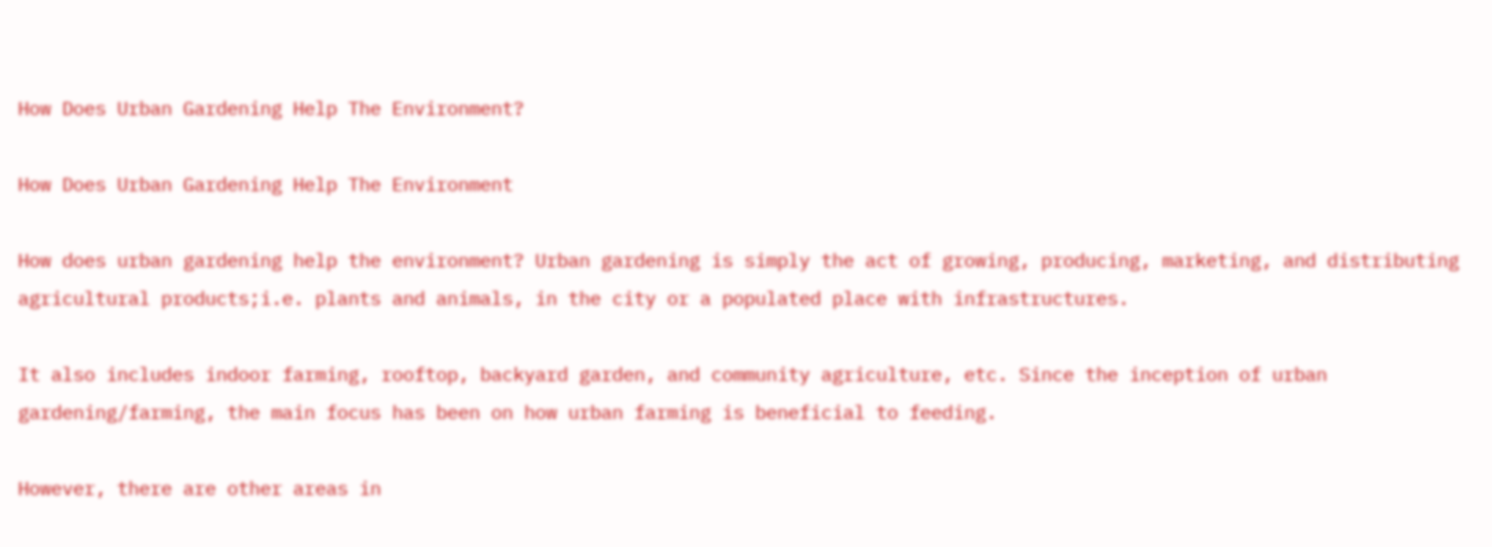How Does Urban Gardening Help The Environment?

How Does Urban Gardening Help The Environment

How does urban gardening help the environment? Urban gardening is simply the act of growing, producing, marketing, and distributing agricultural products;i.e. plants and animals, in the city or a populated place with infrastructures.

It also includes indoor farming, rooftop, backyard garden, and community agriculture, etc. Since the inception of urban gardening/farming, the main focus has been on how urban farming is beneficial to feeding.

However, there are other areas in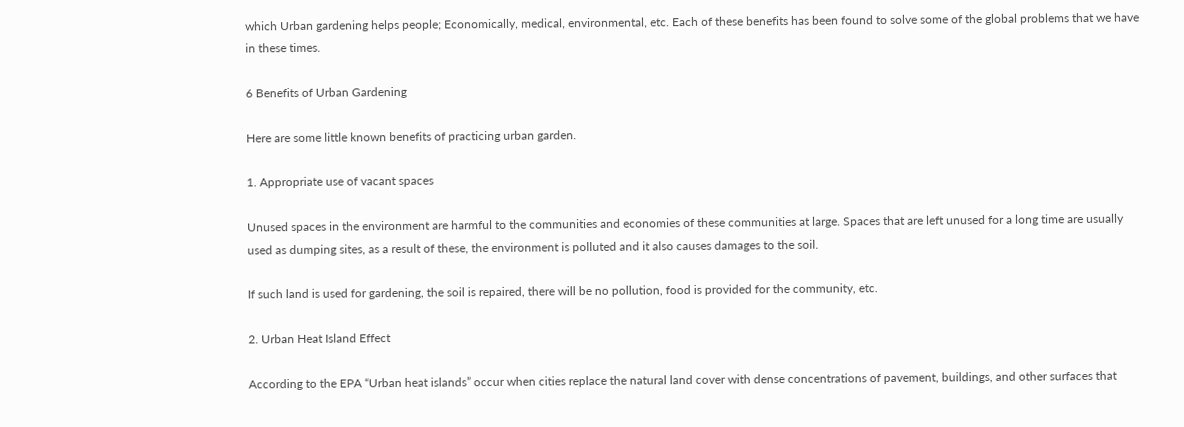which Urban gardening helps people; Economically, medical, environmental, etc. Each of these benefits has been found to solve some of the global problems that we have in these times.

6 Benefits of Urban Gardening

Here are some little known benefits of practicing urban garden.

1. Appropriate use of vacant spaces

Unused spaces in the environment are harmful to the communities and economies of these communities at large. Spaces that are left unused for a long time are usually used as dumping sites, as a result of these, the environment is polluted and it also causes damages to the soil.

If such land is used for gardening, the soil is repaired, there will be no pollution, food is provided for the community, etc.

2. Urban Heat Island Effect

According to the EPA “Urban heat islands” occur when cities replace the natural land cover with dense concentrations of pavement, buildings, and other surfaces that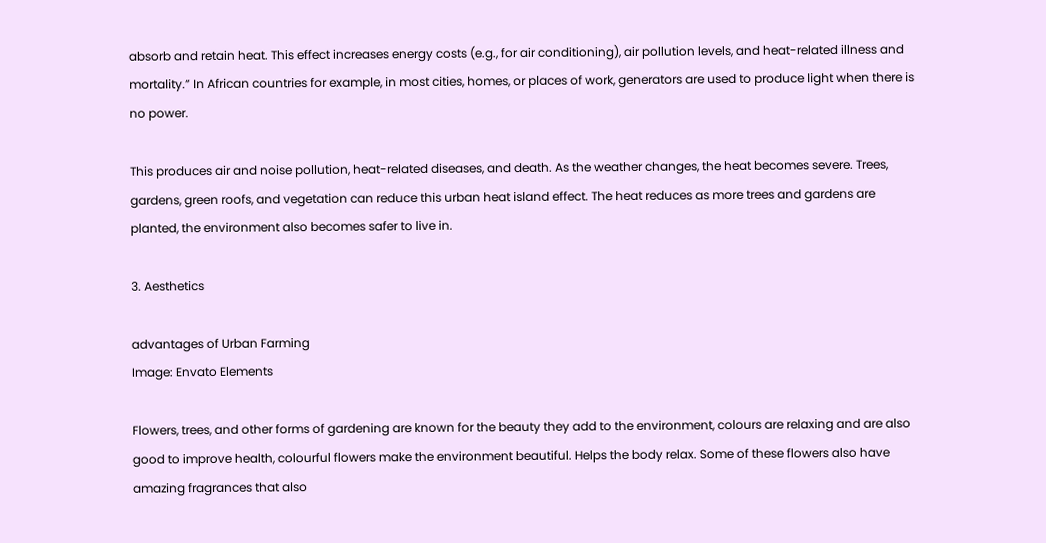absorb and retain heat. This effect increases energy costs (e.g., for air conditioning), air pollution levels, and heat-related illness and mortality.” In African countries for example, in most cities, homes, or places of work, generators are used to produce light when there is no power.

This produces air and noise pollution, heat-related diseases, and death. As the weather changes, the heat becomes severe. Trees, gardens, green roofs, and vegetation can reduce this urban heat island effect. The heat reduces as more trees and gardens are planted, the environment also becomes safer to live in.

3. Aesthetics

advantages of Urban Farming
Image: Envato Elements

Flowers, trees, and other forms of gardening are known for the beauty they add to the environment, colours are relaxing and are also good to improve health, colourful flowers make the environment beautiful. Helps the body relax. Some of these flowers also have amazing fragrances that also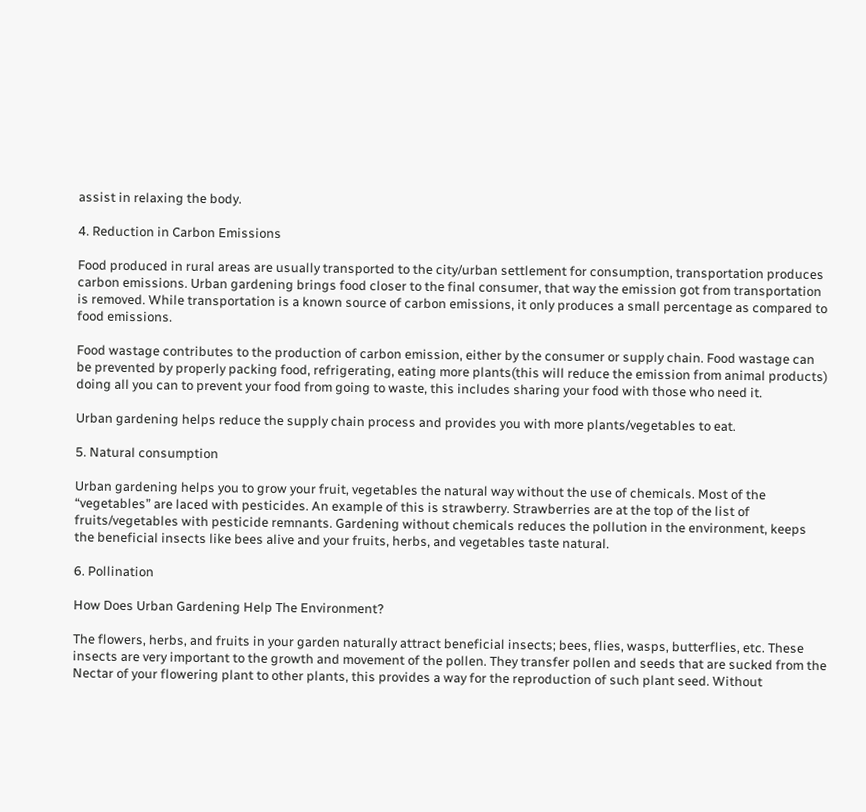assist in relaxing the body.

4. Reduction in Carbon Emissions

Food produced in rural areas are usually transported to the city/urban settlement for consumption, transportation produces carbon emissions. Urban gardening brings food closer to the final consumer, that way the emission got from transportation is removed. While transportation is a known source of carbon emissions, it only produces a small percentage as compared to food emissions.

Food wastage contributes to the production of carbon emission, either by the consumer or supply chain. Food wastage can be prevented by properly packing food, refrigerating, eating more plants(this will reduce the emission from animal products) doing all you can to prevent your food from going to waste, this includes sharing your food with those who need it.

Urban gardening helps reduce the supply chain process and provides you with more plants/vegetables to eat.

5. Natural consumption

Urban gardening helps you to grow your fruit, vegetables the natural way without the use of chemicals. Most of the “vegetables” are laced with pesticides. An example of this is strawberry. Strawberries are at the top of the list of fruits/vegetables with pesticide remnants. Gardening without chemicals reduces the pollution in the environment, keeps the beneficial insects like bees alive and your fruits, herbs, and vegetables taste natural.

6. Pollination

How Does Urban Gardening Help The Environment?

The flowers, herbs, and fruits in your garden naturally attract beneficial insects; bees, flies, wasps, butterflies, etc. These insects are very important to the growth and movement of the pollen. They transfer pollen and seeds that are sucked from the Nectar of your flowering plant to other plants, this provides a way for the reproduction of such plant seed. Without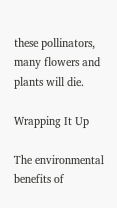these pollinators, many flowers and plants will die.

Wrapping It Up

The environmental benefits of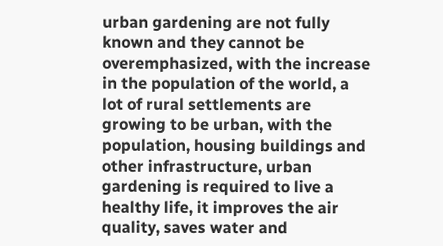urban gardening are not fully known and they cannot be overemphasized, with the increase in the population of the world, a lot of rural settlements are growing to be urban, with the population, housing buildings and other infrastructure, urban gardening is required to live a healthy life, it improves the air quality, saves water and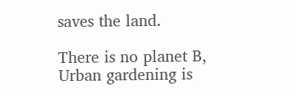saves the land.

There is no planet B, Urban gardening is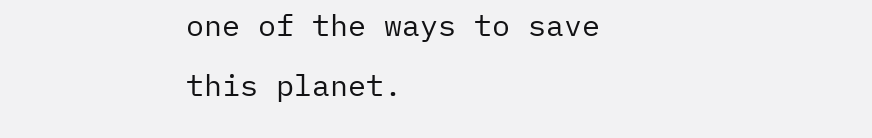one of the ways to save this planet.